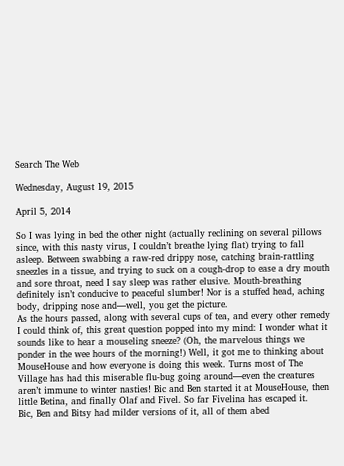Search The Web

Wednesday, August 19, 2015

April 5, 2014

So I was lying in bed the other night (actually reclining on several pillows since, with this nasty virus, I couldn’t breathe lying flat) trying to fall asleep. Between swabbing a raw-red drippy nose, catching brain-rattling sneezles in a tissue, and trying to suck on a cough-drop to ease a dry mouth and sore throat, need I say sleep was rather elusive. Mouth-breathing definitely isn’t conducive to peaceful slumber! Nor is a stuffed head, aching body, dripping nose and—well, you get the picture.
As the hours passed, along with several cups of tea, and every other remedy I could think of, this great question popped into my mind: I wonder what it sounds like to hear a mouseling sneeze? (Oh, the marvelous things we ponder in the wee hours of the morning!) Well, it got me to thinking about MouseHouse and how everyone is doing this week. Turns most of The Village has had this miserable flu-bug going around—even the creatures aren’t immune to winter nasties! Bic and Ben started it at MouseHouse, then little Betina, and finally Olaf and Fivel. So far Fivelina has escaped it.
Bic, Ben and Bitsy had milder versions of it, all of them abed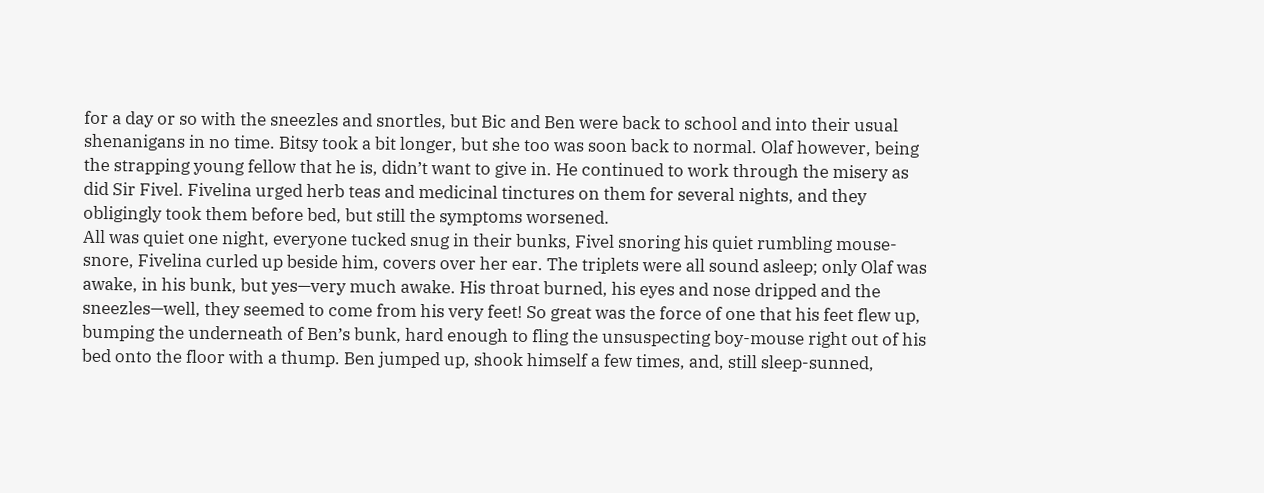for a day or so with the sneezles and snortles, but Bic and Ben were back to school and into their usual shenanigans in no time. Bitsy took a bit longer, but she too was soon back to normal. Olaf however, being the strapping young fellow that he is, didn’t want to give in. He continued to work through the misery as did Sir Fivel. Fivelina urged herb teas and medicinal tinctures on them for several nights, and they obligingly took them before bed, but still the symptoms worsened.
All was quiet one night, everyone tucked snug in their bunks, Fivel snoring his quiet rumbling mouse-snore, Fivelina curled up beside him, covers over her ear. The triplets were all sound asleep; only Olaf was awake, in his bunk, but yes—very much awake. His throat burned, his eyes and nose dripped and the sneezles—well, they seemed to come from his very feet! So great was the force of one that his feet flew up, bumping the underneath of Ben’s bunk, hard enough to fling the unsuspecting boy-mouse right out of his bed onto the floor with a thump. Ben jumped up, shook himself a few times, and, still sleep-sunned,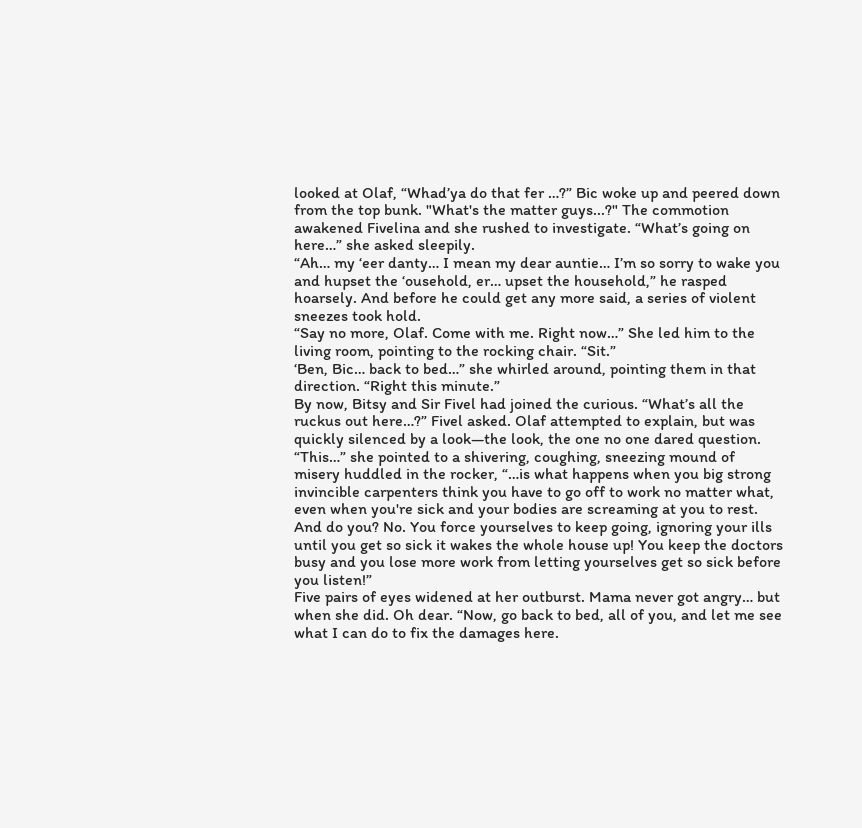looked at Olaf, “Whad’ya do that fer …?” Bic woke up and peered down from the top bunk. "What's the matter guys...?" The commotion awakened Fivelina and she rushed to investigate. “What’s going on here…” she asked sleepily.
“Ah… my ‘eer danty… I mean my dear auntie… I’m so sorry to wake you and hupset the ‘ousehold, er… upset the household,” he rasped hoarsely. And before he could get any more said, a series of violent sneezes took hold.
“Say no more, Olaf. Come with me. Right now…” She led him to the living room, pointing to the rocking chair. “Sit.”
‘Ben, Bic… back to bed…” she whirled around, pointing them in that direction. “Right this minute.”
By now, Bitsy and Sir Fivel had joined the curious. “What’s all the ruckus out here…?” Fivel asked. Olaf attempted to explain, but was quickly silenced by a look—the look, the one no one dared question.
“This…” she pointed to a shivering, coughing, sneezing mound of misery huddled in the rocker, “…is what happens when you big strong invincible carpenters think you have to go off to work no matter what, even when you're sick and your bodies are screaming at you to rest. And do you? No. You force yourselves to keep going, ignoring your ills until you get so sick it wakes the whole house up! You keep the doctors busy and you lose more work from letting yourselves get so sick before you listen!”
Five pairs of eyes widened at her outburst. Mama never got angry… but when she did. Oh dear. “Now, go back to bed, all of you, and let me see what I can do to fix the damages here.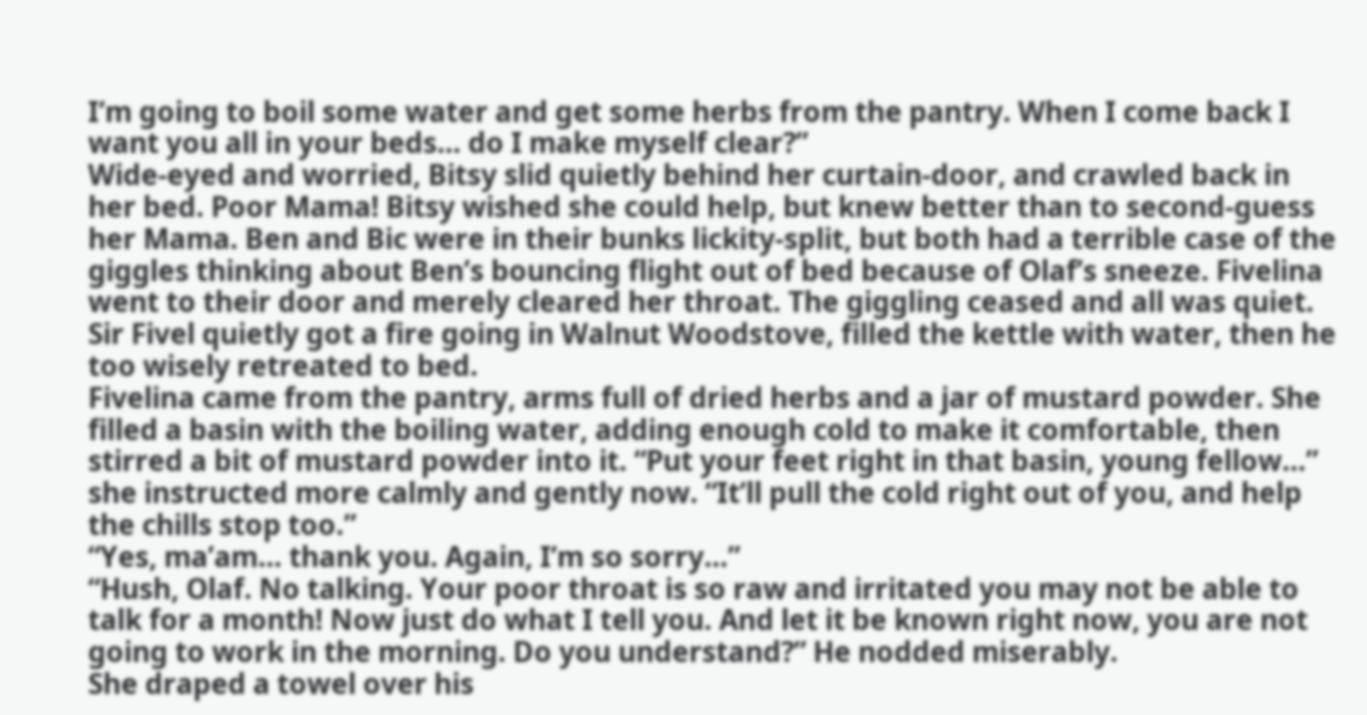I’m going to boil some water and get some herbs from the pantry. When I come back I want you all in your beds… do I make myself clear?”
Wide-eyed and worried, Bitsy slid quietly behind her curtain-door, and crawled back in her bed. Poor Mama! Bitsy wished she could help, but knew better than to second-guess her Mama. Ben and Bic were in their bunks lickity-split, but both had a terrible case of the giggles thinking about Ben’s bouncing flight out of bed because of Olaf’s sneeze. Fivelina went to their door and merely cleared her throat. The giggling ceased and all was quiet. Sir Fivel quietly got a fire going in Walnut Woodstove, filled the kettle with water, then he too wisely retreated to bed.
Fivelina came from the pantry, arms full of dried herbs and a jar of mustard powder. She filled a basin with the boiling water, adding enough cold to make it comfortable, then stirred a bit of mustard powder into it. “Put your feet right in that basin, young fellow…” she instructed more calmly and gently now. “It’ll pull the cold right out of you, and help the chills stop too.”
“Yes, ma’am… thank you. Again, I’m so sorry…”
“Hush, Olaf. No talking. Your poor throat is so raw and irritated you may not be able to talk for a month! Now just do what I tell you. And let it be known right now, you are not going to work in the morning. Do you understand?” He nodded miserably.
She draped a towel over his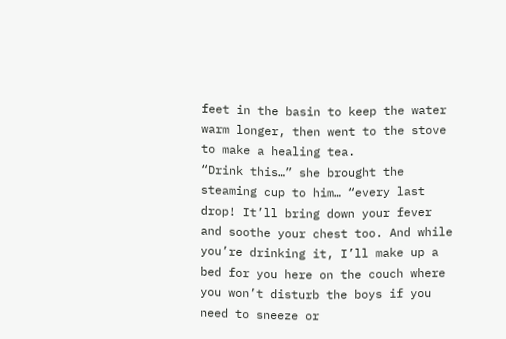feet in the basin to keep the water warm longer, then went to the stove to make a healing tea.
“Drink this…” she brought the steaming cup to him… “every last drop! It’ll bring down your fever and soothe your chest too. And while you’re drinking it, I’ll make up a bed for you here on the couch where you won’t disturb the boys if you need to sneeze or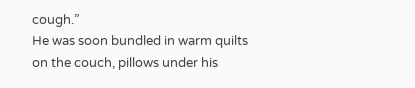cough.”
He was soon bundled in warm quilts on the couch, pillows under his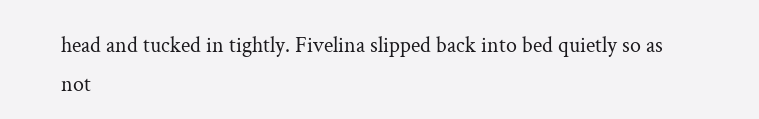head and tucked in tightly. Fivelina slipped back into bed quietly so as not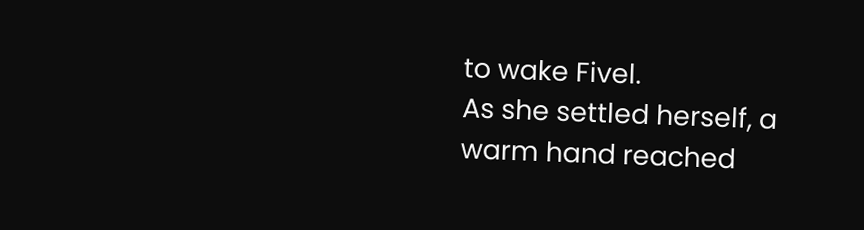to wake Fivel.
As she settled herself, a warm hand reached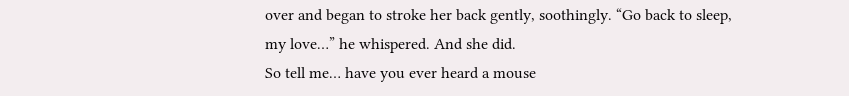over and began to stroke her back gently, soothingly. “Go back to sleep, my love…” he whispered. And she did.
So tell me… have you ever heard a mouse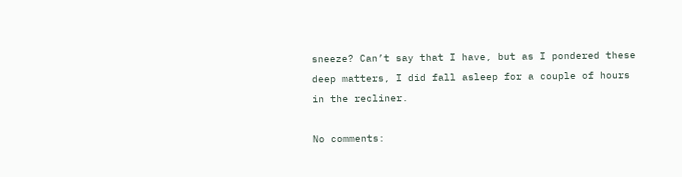sneeze? Can’t say that I have, but as I pondered these deep matters, I did fall asleep for a couple of hours in the recliner.

No comments: